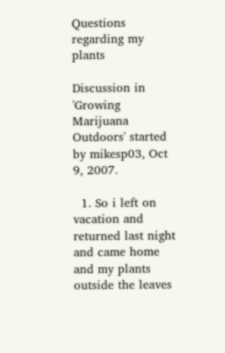Questions regarding my plants

Discussion in 'Growing Marijuana Outdoors' started by mikesp03, Oct 9, 2007.

  1. So i left on vacation and returned last night and came home and my plants outside the leaves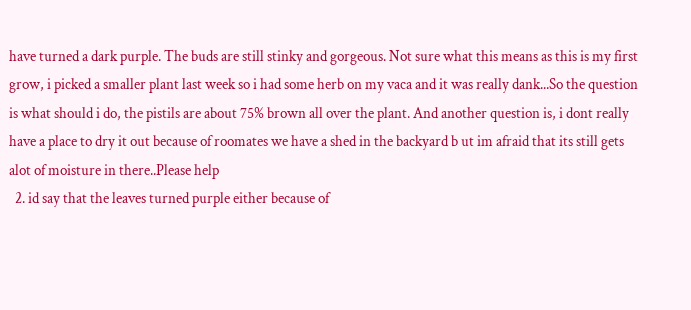have turned a dark purple. The buds are still stinky and gorgeous. Not sure what this means as this is my first grow, i picked a smaller plant last week so i had some herb on my vaca and it was really dank...So the question is what should i do, the pistils are about 75% brown all over the plant. And another question is, i dont really have a place to dry it out because of roomates we have a shed in the backyard b ut im afraid that its still gets alot of moisture in there..Please help
  2. id say that the leaves turned purple either because of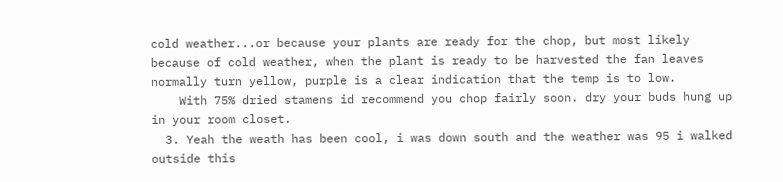cold weather...or because your plants are ready for the chop, but most likely because of cold weather, when the plant is ready to be harvested the fan leaves normally turn yellow, purple is a clear indication that the temp is to low.
    With 75% dried stamens id recommend you chop fairly soon. dry your buds hung up in your room closet.
  3. Yeah the weath has been cool, i was down south and the weather was 95 i walked outside this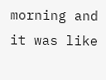morning and it was like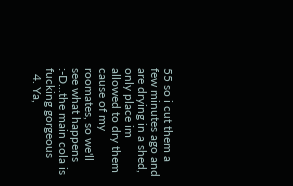55 so i cut them a few minutes ago and are drying in a shed, only place im allowed to dry them cause of my roomates, so we'll see what happens :-D...the main cola is fucking gorgeous
  4. Ya,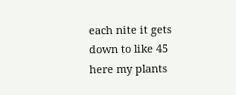each nite it gets down to like 45 here my plants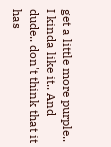get a little more purple.. I kinda like it.. And dude.. don't think that it has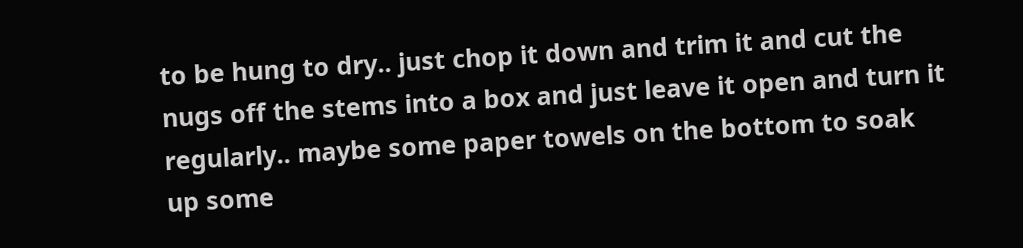to be hung to dry.. just chop it down and trim it and cut the nugs off the stems into a box and just leave it open and turn it regularly.. maybe some paper towels on the bottom to soak up some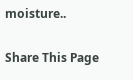moisture..

Share This Page